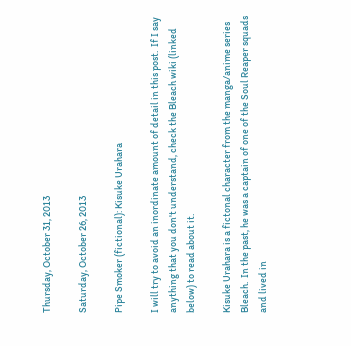Thursday, October 31, 2013

Saturday, October 26, 2013

Pipe Smoker (fictional): Kisuke Urahara

I will try to avoid an inordinate amount of detail in this post.  If I say anything that you don't understand, check the Bleach wiki (linked below) to read about it.

Kisuke Urahara is a fictonal character from the manga/anime series Bleach.  In the past, he was a captain of one of the Soul Reaper squads and lived in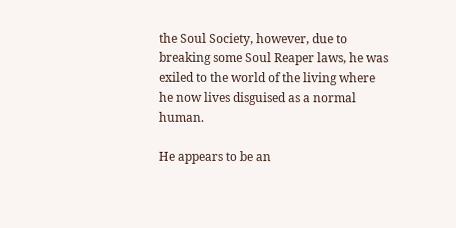the Soul Society, however, due to breaking some Soul Reaper laws, he was exiled to the world of the living where he now lives disguised as a normal human.

He appears to be an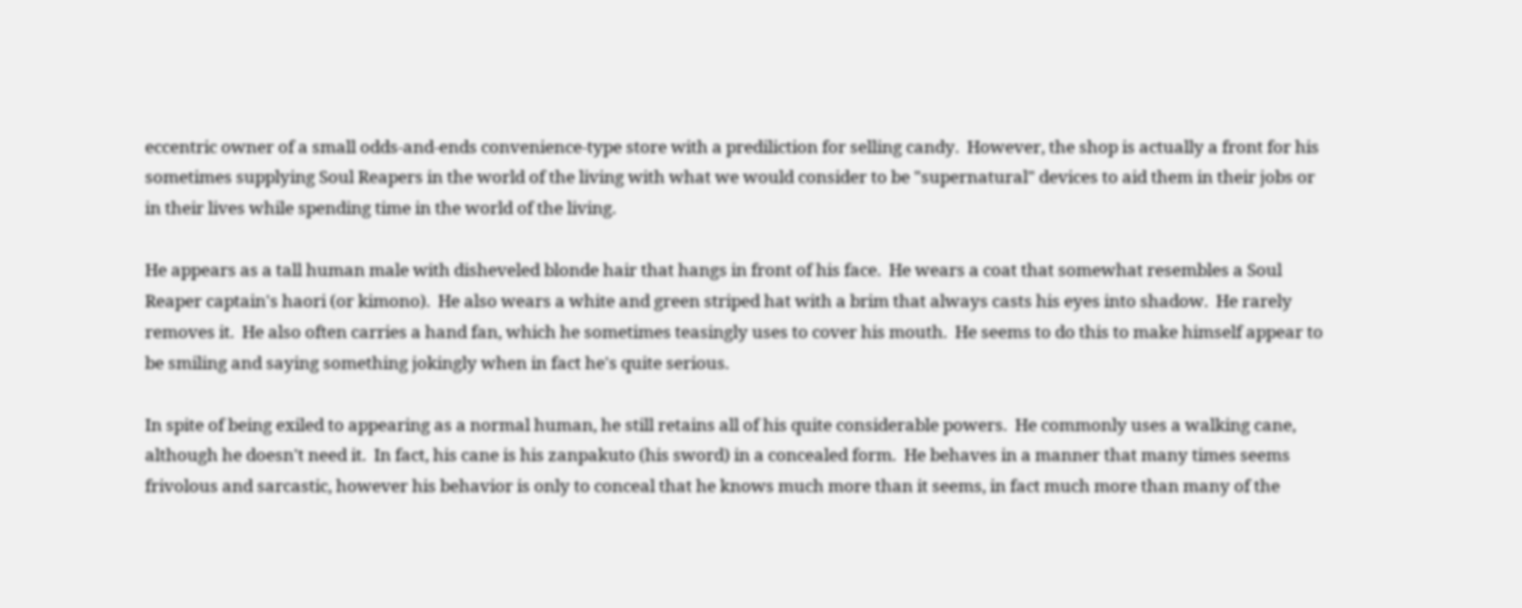eccentric owner of a small odds-and-ends convenience-type store with a prediliction for selling candy.  However, the shop is actually a front for his sometimes supplying Soul Reapers in the world of the living with what we would consider to be "supernatural" devices to aid them in their jobs or in their lives while spending time in the world of the living.

He appears as a tall human male with disheveled blonde hair that hangs in front of his face.  He wears a coat that somewhat resembles a Soul Reaper captain's haori (or kimono).  He also wears a white and green striped hat with a brim that always casts his eyes into shadow.  He rarely removes it.  He also often carries a hand fan, which he sometimes teasingly uses to cover his mouth.  He seems to do this to make himself appear to be smiling and saying something jokingly when in fact he's quite serious.

In spite of being exiled to appearing as a normal human, he still retains all of his quite considerable powers.  He commonly uses a walking cane, although he doesn't need it.  In fact, his cane is his zanpakuto (his sword) in a concealed form.  He behaves in a manner that many times seems frivolous and sarcastic, however his behavior is only to conceal that he knows much more than it seems, in fact much more than many of the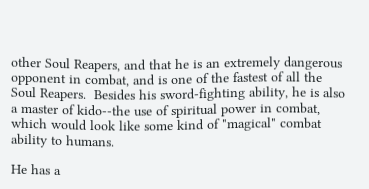other Soul Reapers, and that he is an extremely dangerous opponent in combat, and is one of the fastest of all the Soul Reapers.  Besides his sword-fighting ability, he is also a master of kido--the use of spiritual power in combat, which would look like some kind of "magical" combat ability to humans.

He has a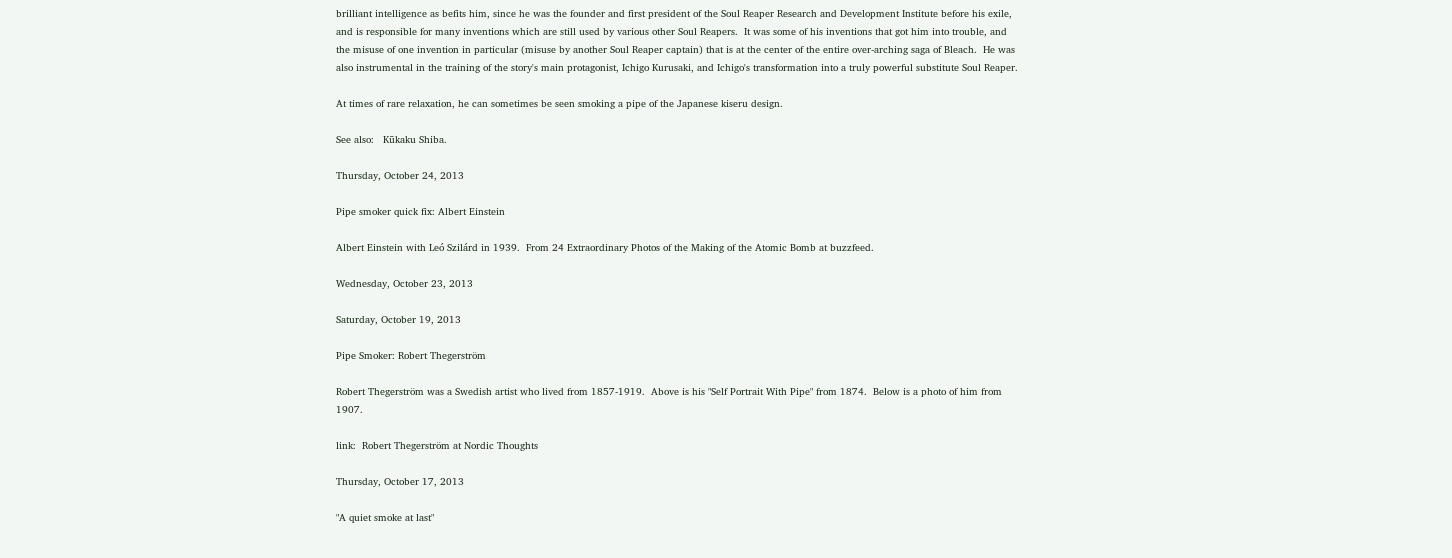brilliant intelligence as befits him, since he was the founder and first president of the Soul Reaper Research and Development Institute before his exile, and is responsible for many inventions which are still used by various other Soul Reapers.  It was some of his inventions that got him into trouble, and the misuse of one invention in particular (misuse by another Soul Reaper captain) that is at the center of the entire over-arching saga of Bleach.  He was also instrumental in the training of the story's main protagonist, Ichigo Kurusaki, and Ichigo's transformation into a truly powerful substitute Soul Reaper.

At times of rare relaxation, he can sometimes be seen smoking a pipe of the Japanese kiseru design.

See also:   Kūkaku Shiba.

Thursday, October 24, 2013

Pipe smoker quick fix: Albert Einstein

Albert Einstein with Leó Szilárd in 1939.  From 24 Extraordinary Photos of the Making of the Atomic Bomb at buzzfeed.

Wednesday, October 23, 2013

Saturday, October 19, 2013

Pipe Smoker: Robert Thegerström

Robert Thegerström was a Swedish artist who lived from 1857-1919.  Above is his "Self Portrait With Pipe" from 1874.  Below is a photo of him from 1907.

link:  Robert Thegerström at Nordic Thoughts

Thursday, October 17, 2013

"A quiet smoke at last"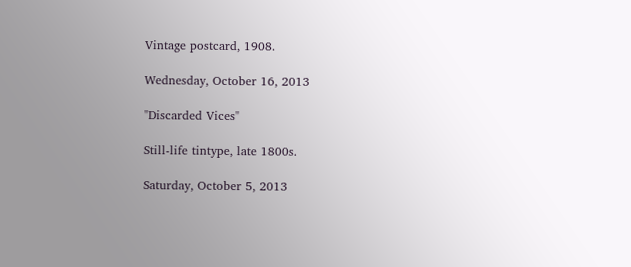Vintage postcard, 1908.

Wednesday, October 16, 2013

"Discarded Vices"

Still-life tintype, late 1800s.

Saturday, October 5, 2013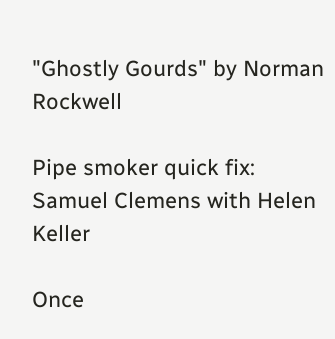"Ghostly Gourds" by Norman Rockwell

Pipe smoker quick fix: Samuel Clemens with Helen Keller

Once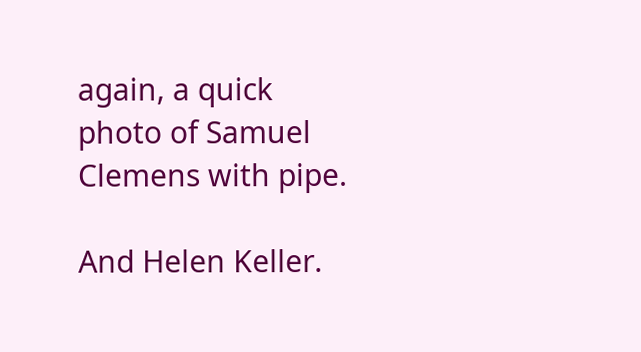again, a quick photo of Samuel Clemens with pipe.

And Helen Keller.